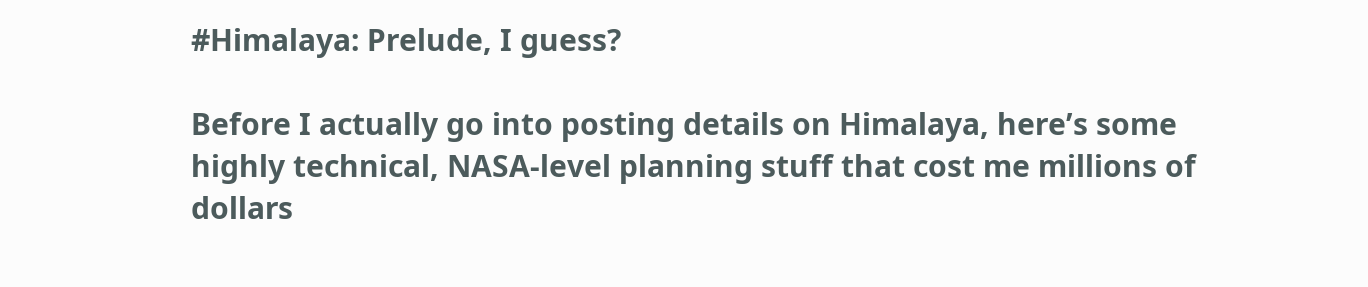#Himalaya: Prelude, I guess?

Before I actually go into posting details on Himalaya, here’s some highly technical, NASA-level planning stuff that cost me millions of dollars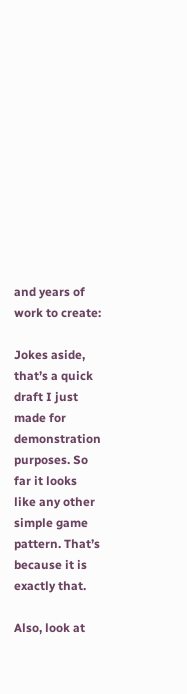and years of work to create:

Jokes aside, that’s a quick draft I just made for demonstration purposes. So far it looks like any other simple game pattern. That’s because it is exactly that.

Also, look at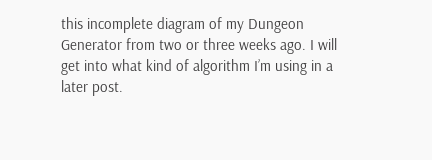this incomplete diagram of my Dungeon Generator from two or three weeks ago. I will get into what kind of algorithm I’m using in a later post.